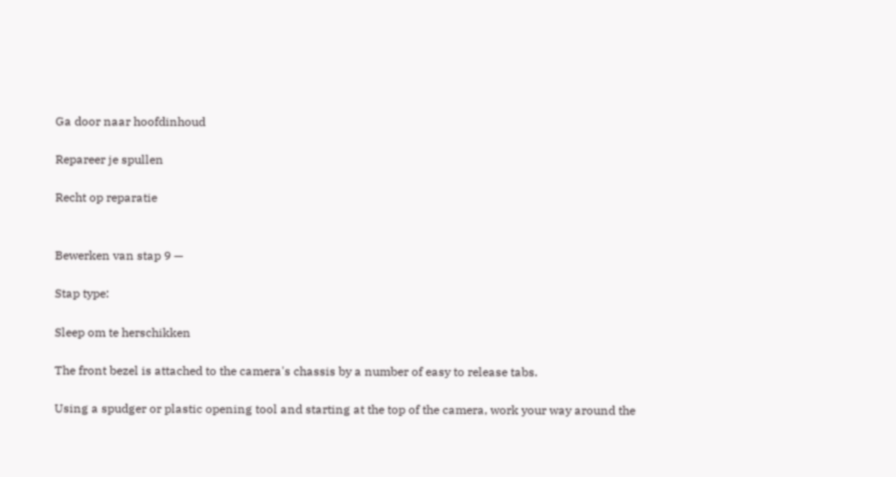Ga door naar hoofdinhoud

Repareer je spullen

Recht op reparatie


Bewerken van stap 9 —

Stap type:

Sleep om te herschikken

The front bezel is attached to the camera's chassis by a number of easy to release tabs.

Using a spudger or plastic opening tool and starting at the top of the camera, work your way around the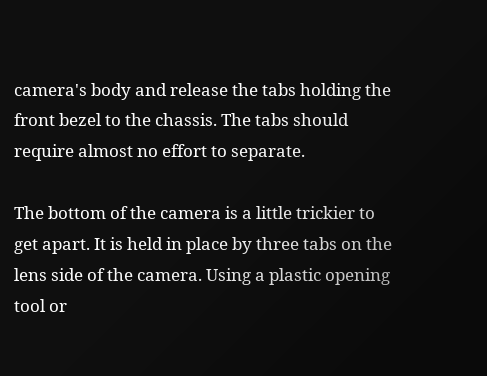camera's body and release the tabs holding the front bezel to the chassis. The tabs should require almost no effort to separate.

The bottom of the camera is a little trickier to get apart. It is held in place by three tabs on the lens side of the camera. Using a plastic opening tool or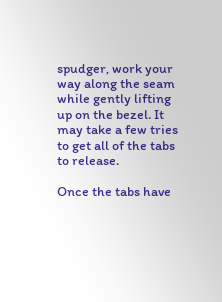spudger, work your way along the seam while gently lifting up on the bezel. It may take a few tries to get all of the tabs to release.

Once the tabs have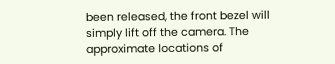been released, the front bezel will simply lift off the camera. The approximate locations of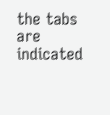the tabs are indicated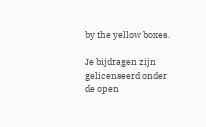by the yellow boxes.

Je bijdragen zijn gelicenseerd onder de open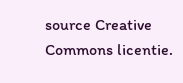source Creative Commons licentie.